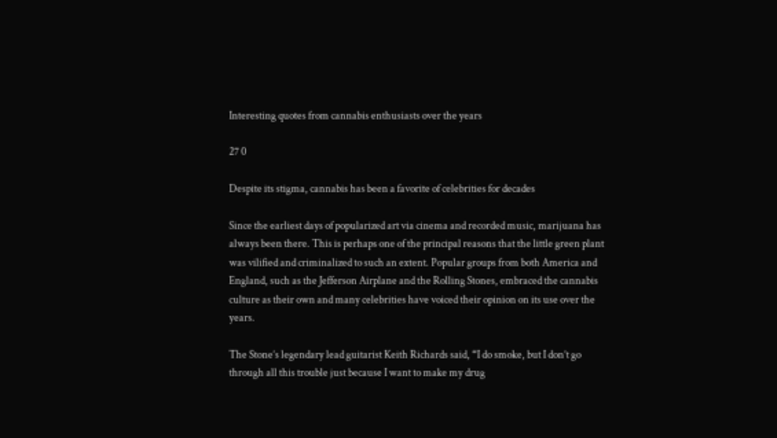Interesting quotes from cannabis enthusiasts over the years

27 0

Despite its stigma, cannabis has been a favorite of celebrities for decades

Since the earliest days of popularized art via cinema and recorded music, marijuana has always been there. This is perhaps one of the principal reasons that the little green plant was vilified and criminalized to such an extent. Popular groups from both America and England, such as the Jefferson Airplane and the Rolling Stones, embraced the cannabis culture as their own and many celebrities have voiced their opinion on its use over the years.

The Stone’s legendary lead guitarist Keith Richards said, “I do smoke, but I don’t go through all this trouble just because I want to make my drug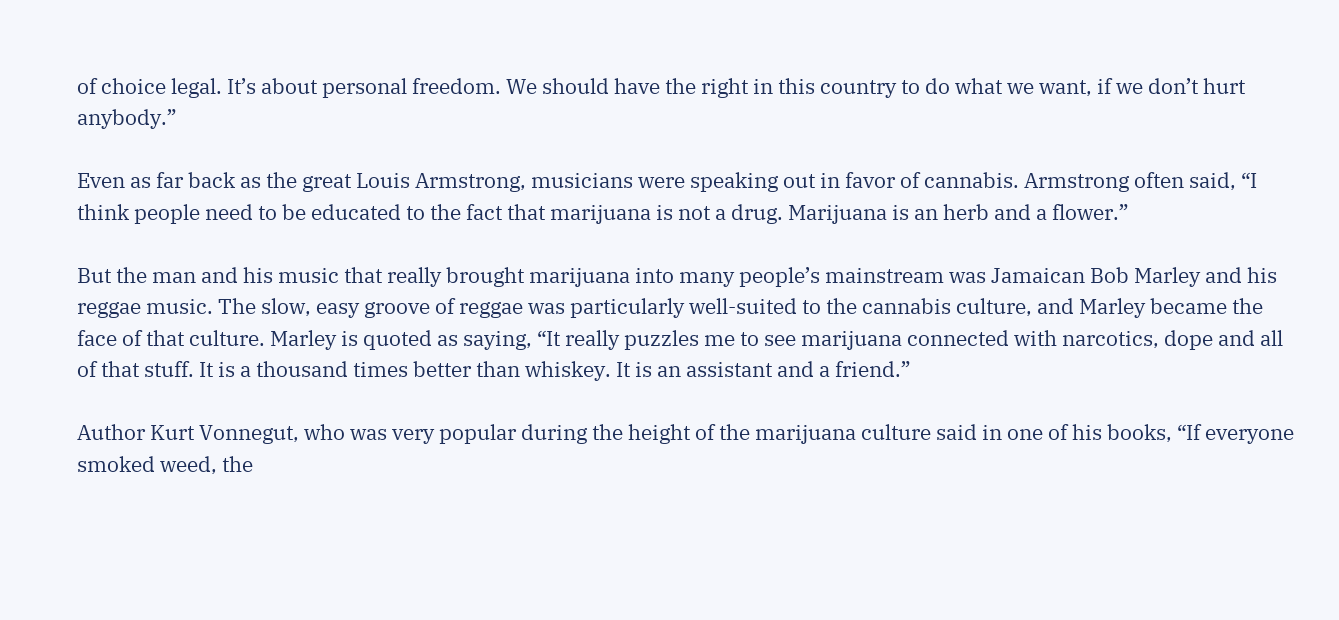of choice legal. It’s about personal freedom. We should have the right in this country to do what we want, if we don’t hurt anybody.”

Even as far back as the great Louis Armstrong, musicians were speaking out in favor of cannabis. Armstrong often said, “I think people need to be educated to the fact that marijuana is not a drug. Marijuana is an herb and a flower.”

But the man and his music that really brought marijuana into many people’s mainstream was Jamaican Bob Marley and his reggae music. The slow, easy groove of reggae was particularly well-suited to the cannabis culture, and Marley became the face of that culture. Marley is quoted as saying, “It really puzzles me to see marijuana connected with narcotics, dope and all of that stuff. It is a thousand times better than whiskey. It is an assistant and a friend.”

Author Kurt Vonnegut, who was very popular during the height of the marijuana culture said in one of his books, “If everyone smoked weed, the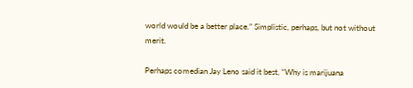world would be a better place.” Simplistic, perhaps, but not without merit.

Perhaps comedian Jay Leno said it best, “Why is marijuana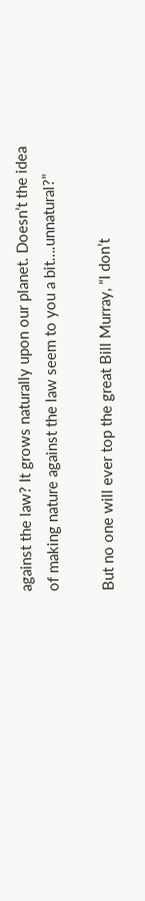against the law? It grows naturally upon our planet. Doesn’t the idea of making nature against the law seem to you a bit….unnatural?”

But no one will ever top the great Bill Murray, “I don’t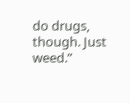do drugs, though. Just weed.”